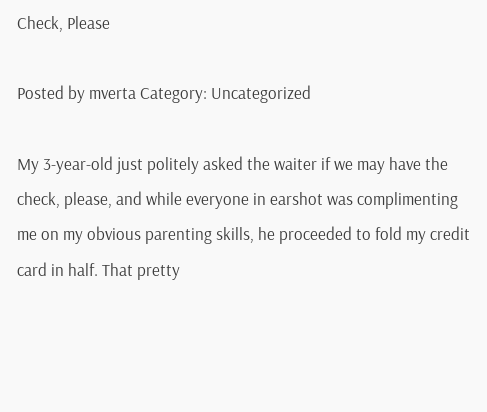Check, Please

Posted by mverta Category: Uncategorized

My 3-year-old just politely asked the waiter if we may have the check, please, and while everyone in earshot was complimenting me on my obvious parenting skills, he proceeded to fold my credit card in half. That pretty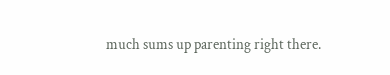much sums up parenting right there.